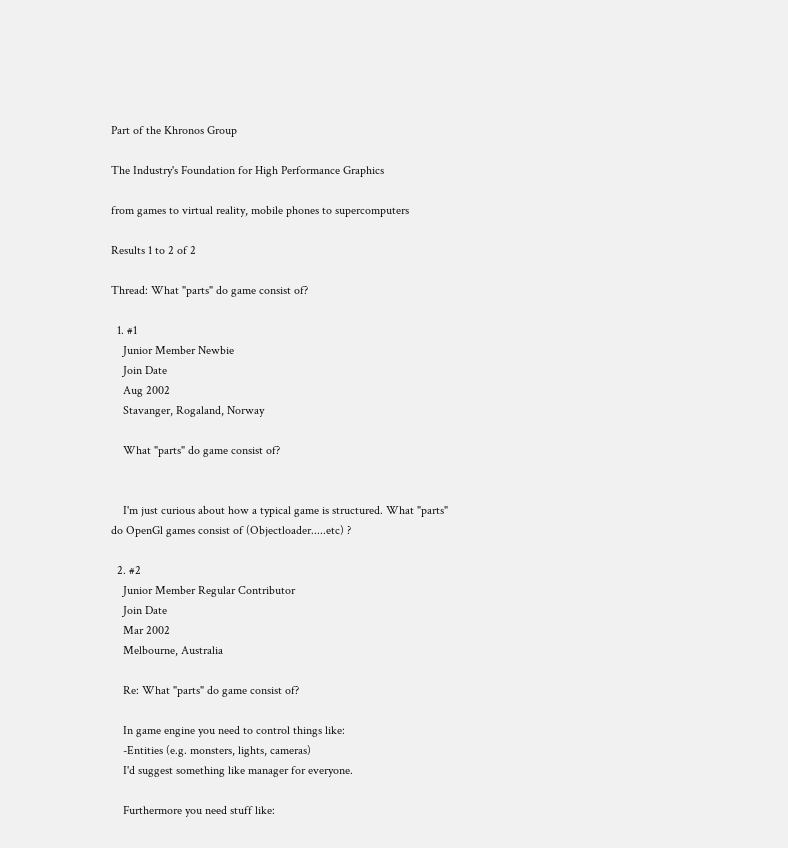Part of the Khronos Group

The Industry's Foundation for High Performance Graphics

from games to virtual reality, mobile phones to supercomputers

Results 1 to 2 of 2

Thread: What "parts" do game consist of?

  1. #1
    Junior Member Newbie
    Join Date
    Aug 2002
    Stavanger, Rogaland, Norway

    What "parts" do game consist of?


    I'm just curious about how a typical game is structured. What "parts" do OpenGl games consist of (Objectloader.....etc) ?

  2. #2
    Junior Member Regular Contributor
    Join Date
    Mar 2002
    Melbourne, Australia

    Re: What "parts" do game consist of?

    In game engine you need to control things like:
    -Entities (e.g. monsters, lights, cameras)
    I'd suggest something like manager for everyone.

    Furthermore you need stuff like: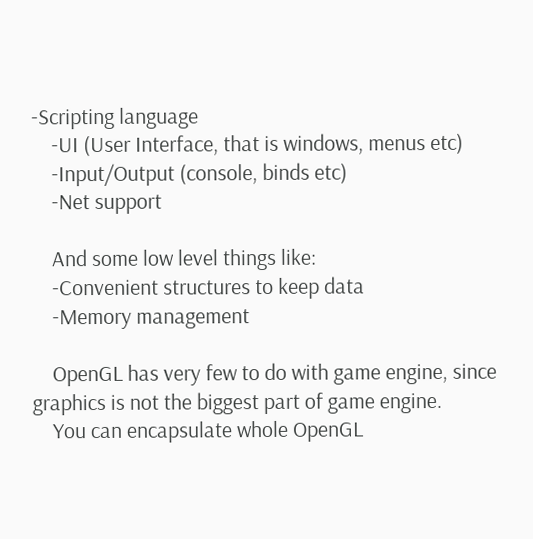-Scripting language
    -UI (User Interface, that is windows, menus etc)
    -Input/Output (console, binds etc)
    -Net support

    And some low level things like:
    -Convenient structures to keep data
    -Memory management

    OpenGL has very few to do with game engine, since graphics is not the biggest part of game engine.
    You can encapsulate whole OpenGL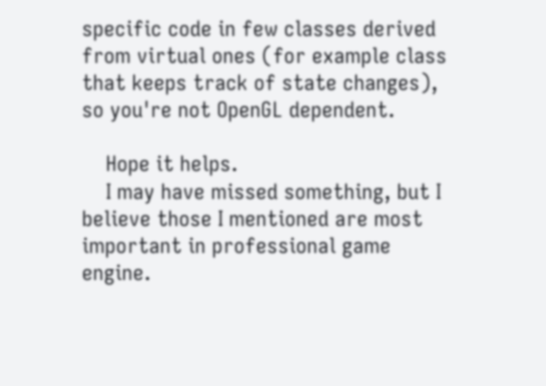specific code in few classes derived from virtual ones (for example class that keeps track of state changes), so you're not OpenGL dependent.

    Hope it helps.
    I may have missed something, but I believe those I mentioned are most important in professional game engine.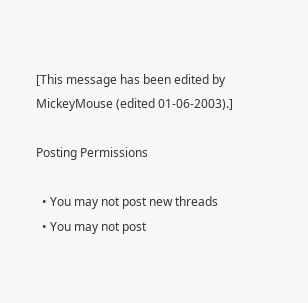[This message has been edited by MickeyMouse (edited 01-06-2003).]

Posting Permissions

  • You may not post new threads
  • You may not post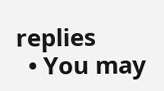replies
  • You may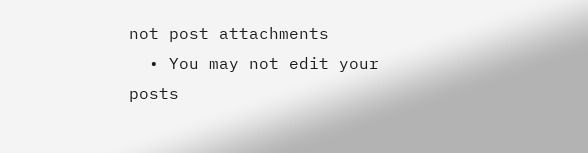not post attachments
  • You may not edit your posts